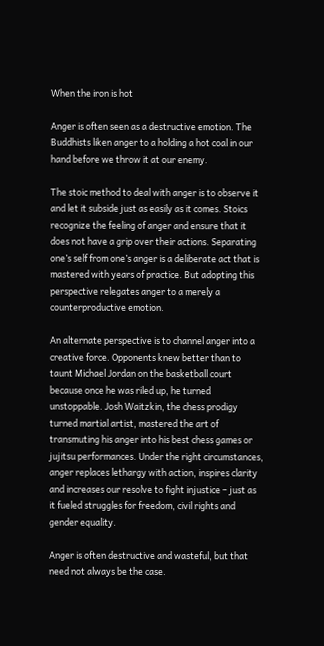When the iron is hot

Anger is often seen as a destructive emotion. The Buddhists liken anger to a holding a hot coal in our hand before we throw it at our enemy.

The stoic method to deal with anger is to observe it and let it subside just as easily as it comes. Stoics recognize the feeling of anger and ensure that it does not have a grip over their actions. Separating one’s self from one’s anger is a deliberate act that is mastered with years of practice. But adopting this perspective relegates anger to a merely a counterproductive emotion.

An alternate perspective is to channel anger into a creative force. Opponents knew better than to taunt Michael Jordan on the basketball court because once he was riled up, he turned unstoppable. Josh Waitzkin, the chess prodigy turned martial artist, mastered the art of transmuting his anger into his best chess games or jujitsu performances. Under the right circumstances, anger replaces lethargy with action, inspires clarity and increases our resolve to fight injustice – just as it fueled struggles for freedom, civil rights and gender equality.

Anger is often destructive and wasteful, but that need not always be the case.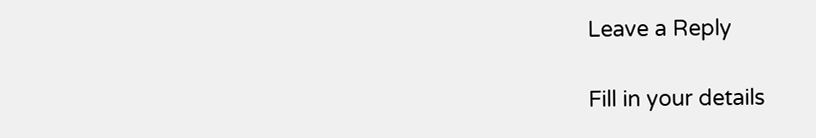Leave a Reply

Fill in your details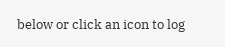below or click an icon to log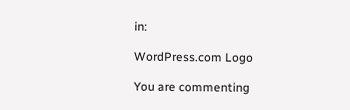in:

WordPress.com Logo

You are commenting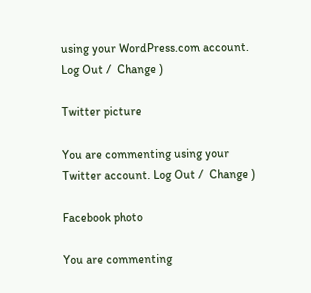using your WordPress.com account. Log Out /  Change )

Twitter picture

You are commenting using your Twitter account. Log Out /  Change )

Facebook photo

You are commenting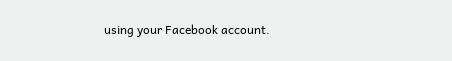using your Facebook account.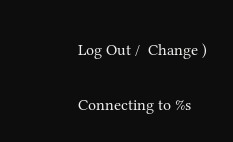Log Out /  Change )

Connecting to %s